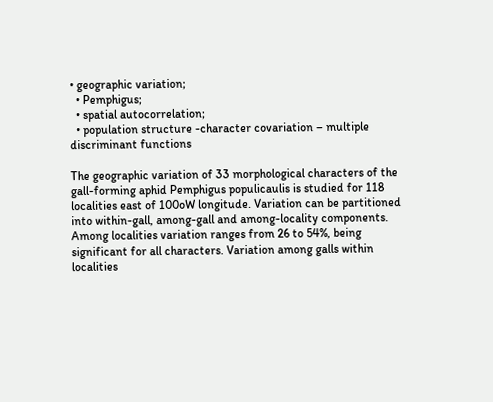• geographic variation;
  • Pemphigus;
  • spatial autocorrelation;
  • population structure -character covariation – multiple discriminant functions

The geographic variation of 33 morphological characters of the gall-forming aphid Pemphigus populicaulis is studied for 118 localities east of 100oW longitude. Variation can be partitioned into within-gall, among-gall and among-locality components. Among localities variation ranges from 26 to 54%, being significant for all characters. Variation among galls within localities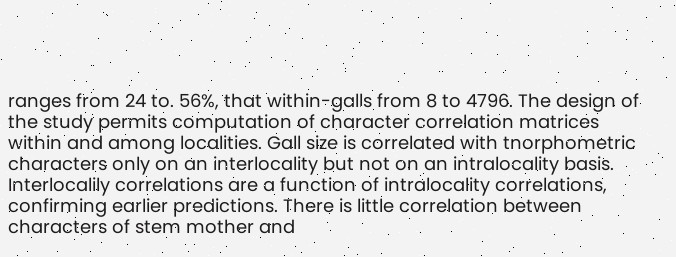ranges from 24 to. 56%, that within-galls from 8 to 4796. The design of the study permits computation of character correlation matrices within and among localities. Gall size is correlated with tnorphometric characters only on an interlocality but not on an intralocality basis. Interlocalily correlations are a function of intralocality correlations, confirming earlier predictions. There is little correlation between characters of stem mother and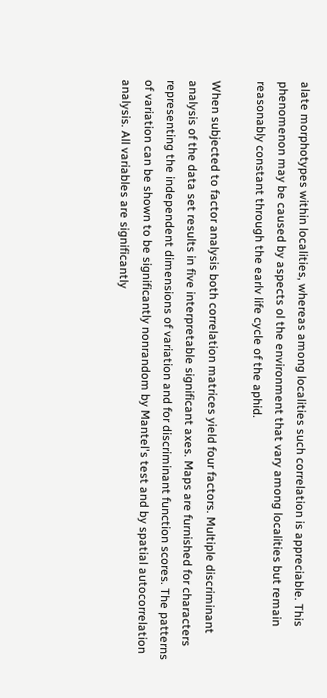alate morphotypes within localities, whereas among localities such correlation is appreciable. This phenomenon may be caused by aspects ol the environment that vary among localities but remain reasonably constant through the earlv life cycle of the aphid.

When subjected to factor analysis both correlation matrices yield four factors. Multiple discriminant analysis of the data set results in five interpretable significant axes. Maps are furnished for characters representing the independent dimensions of variation and for discriminant function scores. The patterns of variation can be shown to be significantly nonrandom by Mantel's test and by spatial autocorrelation analysis. All variables are significantly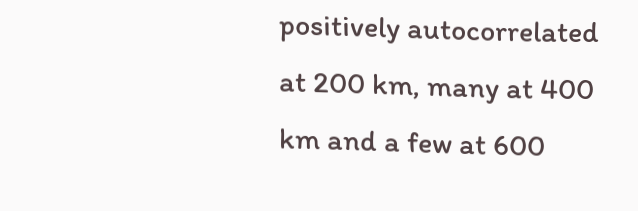positively autocorrelated at 200 km, many at 400 km and a few at 600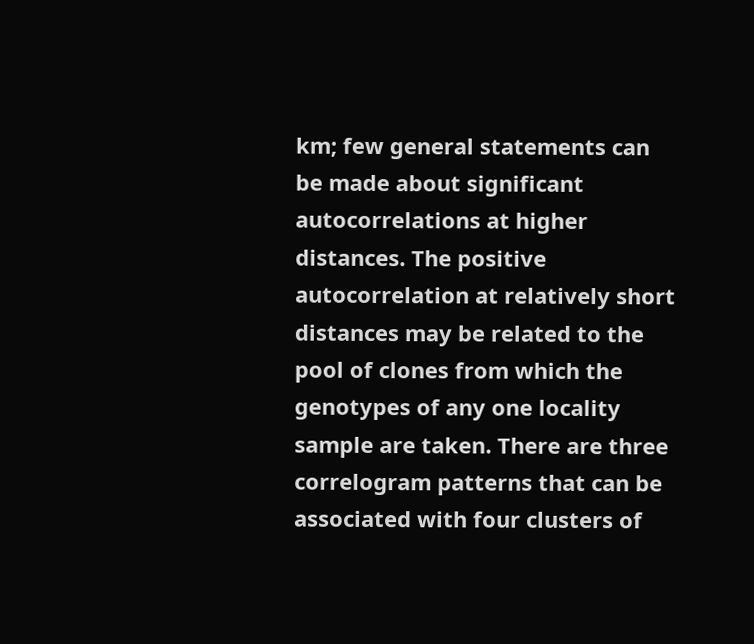km; few general statements can be made about significant autocorrelations at higher distances. The positive autocorrelation at relatively short distances may be related to the pool of clones from which the genotypes of any one locality sample are taken. There are three correlogram patterns that can be associated with four clusters of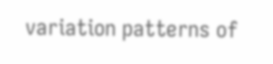variation patterns of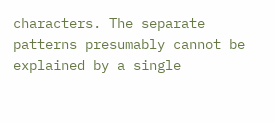characters. The separate patterns presumably cannot be explained by a single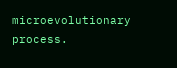microevolutionary process.